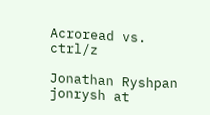Acroread vs. ctrl/z

Jonathan Ryshpan jonrysh at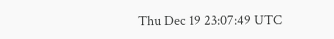Thu Dec 19 23:07:49 UTC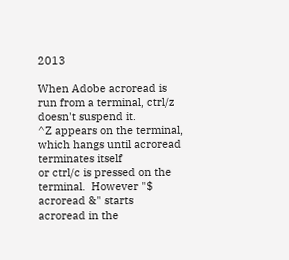2013

When Adobe acroread is run from a terminal, ctrl/z doesn't suspend it.
^Z appears on the terminal, which hangs until acroread terminates itself
or ctrl/c is pressed on the terminal.  However "$ acroread &" starts
acroread in the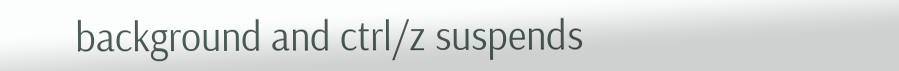background and ctrl/z suspends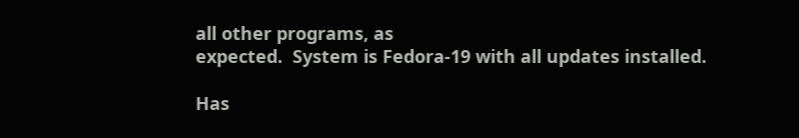all other programs, as
expected.  System is Fedora-19 with all updates installed.

Has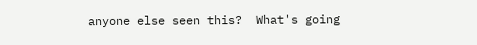anyone else seen this?  What's going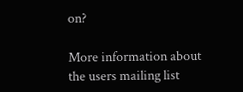on?

More information about the users mailing list